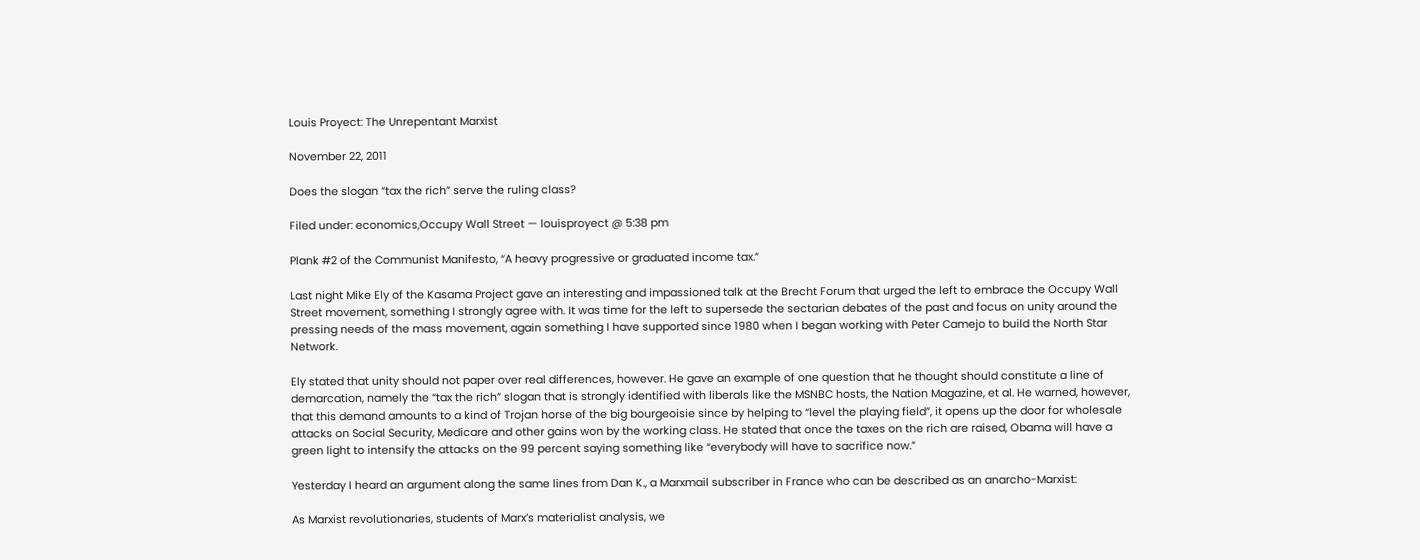Louis Proyect: The Unrepentant Marxist

November 22, 2011

Does the slogan “tax the rich” serve the ruling class?

Filed under: economics,Occupy Wall Street — louisproyect @ 5:38 pm

Plank #2 of the Communist Manifesto, “A heavy progressive or graduated income tax.”

Last night Mike Ely of the Kasama Project gave an interesting and impassioned talk at the Brecht Forum that urged the left to embrace the Occupy Wall Street movement, something I strongly agree with. It was time for the left to supersede the sectarian debates of the past and focus on unity around the pressing needs of the mass movement, again something I have supported since 1980 when I began working with Peter Camejo to build the North Star Network.

Ely stated that unity should not paper over real differences, however. He gave an example of one question that he thought should constitute a line of demarcation, namely the “tax the rich” slogan that is strongly identified with liberals like the MSNBC hosts, the Nation Magazine, et al. He warned, however, that this demand amounts to a kind of Trojan horse of the big bourgeoisie since by helping to “level the playing field”, it opens up the door for wholesale attacks on Social Security, Medicare and other gains won by the working class. He stated that once the taxes on the rich are raised, Obama will have a green light to intensify the attacks on the 99 percent saying something like “everybody will have to sacrifice now.”

Yesterday I heard an argument along the same lines from Dan K., a Marxmail subscriber in France who can be described as an anarcho-Marxist:

As Marxist revolutionaries, students of Marx’s materialist analysis, we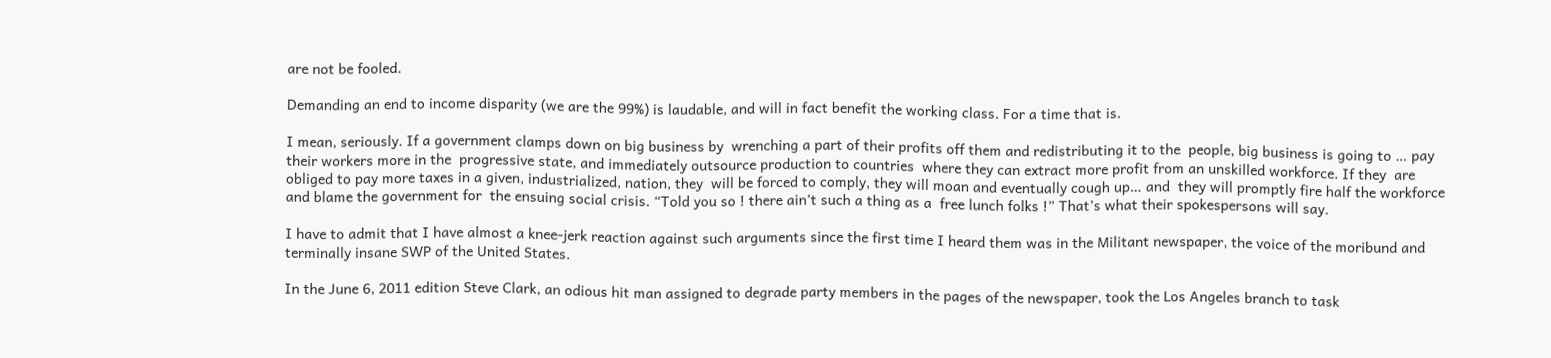are not be fooled.

Demanding an end to income disparity (we are the 99%) is laudable, and will in fact benefit the working class. For a time that is.

I mean, seriously. If a government clamps down on big business by  wrenching a part of their profits off them and redistributing it to the  people, big business is going to … pay their workers more in the  progressive state, and immediately outsource production to countries  where they can extract more profit from an unskilled workforce. If they  are obliged to pay more taxes in a given, industrialized, nation, they  will be forced to comply, they will moan and eventually cough up… and  they will promptly fire half the workforce and blame the government for  the ensuing social crisis. “Told you so ! there ain’t such a thing as a  free lunch folks !” That’s what their spokespersons will say.

I have to admit that I have almost a knee-jerk reaction against such arguments since the first time I heard them was in the Militant newspaper, the voice of the moribund and terminally insane SWP of the United States.

In the June 6, 2011 edition Steve Clark, an odious hit man assigned to degrade party members in the pages of the newspaper, took the Los Angeles branch to task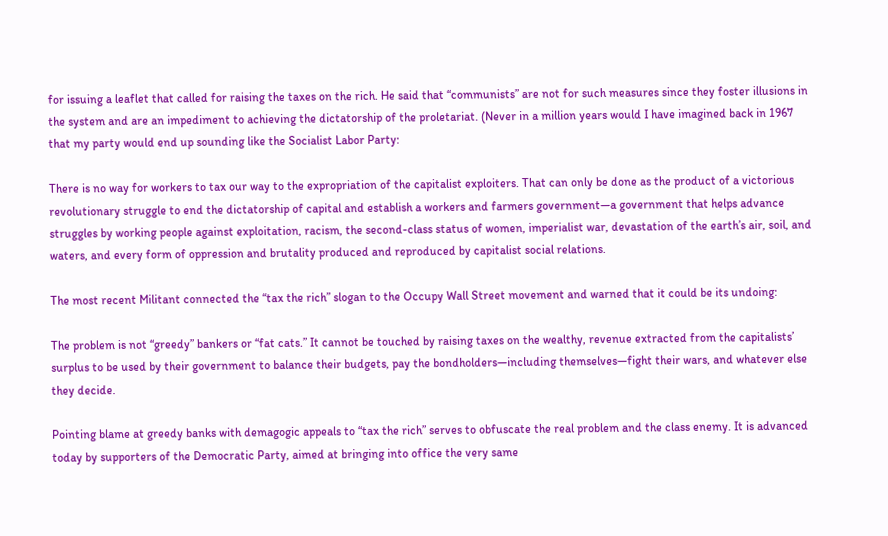for issuing a leaflet that called for raising the taxes on the rich. He said that “communists” are not for such measures since they foster illusions in the system and are an impediment to achieving the dictatorship of the proletariat. (Never in a million years would I have imagined back in 1967 that my party would end up sounding like the Socialist Labor Party:

There is no way for workers to tax our way to the expropriation of the capitalist exploiters. That can only be done as the product of a victorious revolutionary struggle to end the dictatorship of capital and establish a workers and farmers government—a government that helps advance struggles by working people against exploitation, racism, the second-class status of women, imperialist war, devastation of the earth’s air, soil, and waters, and every form of oppression and brutality produced and reproduced by capitalist social relations.

The most recent Militant connected the “tax the rich” slogan to the Occupy Wall Street movement and warned that it could be its undoing:

The problem is not “greedy” bankers or “fat cats.” It cannot be touched by raising taxes on the wealthy, revenue extracted from the capitalists’ surplus to be used by their government to balance their budgets, pay the bondholders—including themselves—fight their wars, and whatever else they decide.

Pointing blame at greedy banks with demagogic appeals to “tax the rich” serves to obfuscate the real problem and the class enemy. It is advanced today by supporters of the Democratic Party, aimed at bringing into office the very same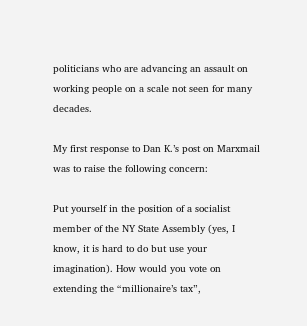politicians who are advancing an assault on working people on a scale not seen for many decades.

My first response to Dan K.’s post on Marxmail was to raise the following concern:

Put yourself in the position of a socialist member of the NY State Assembly (yes, I know, it is hard to do but use your imagination). How would you vote on extending the “millionaire’s tax”,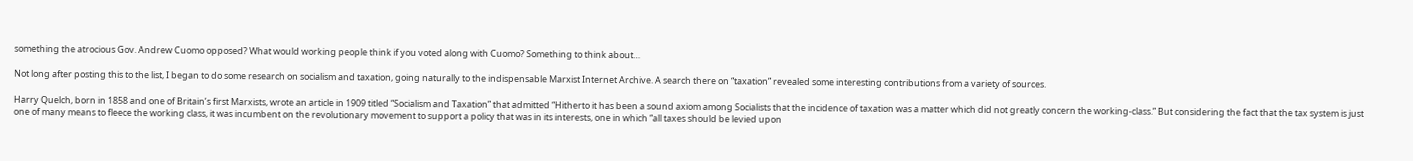something the atrocious Gov. Andrew Cuomo opposed? What would working people think if you voted along with Cuomo? Something to think about…

Not long after posting this to the list, I began to do some research on socialism and taxation, going naturally to the indispensable Marxist Internet Archive. A search there on “taxation” revealed some interesting contributions from a variety of sources.

Harry Quelch, born in 1858 and one of Britain’s first Marxists, wrote an article in 1909 titled “Socialism and Taxation” that admitted “Hitherto it has been a sound axiom among Socialists that the incidence of taxation was a matter which did not greatly concern the working-class.” But considering the fact that the tax system is just one of many means to fleece the working class, it was incumbent on the revolutionary movement to support a policy that was in its interests, one in which “all taxes should be levied upon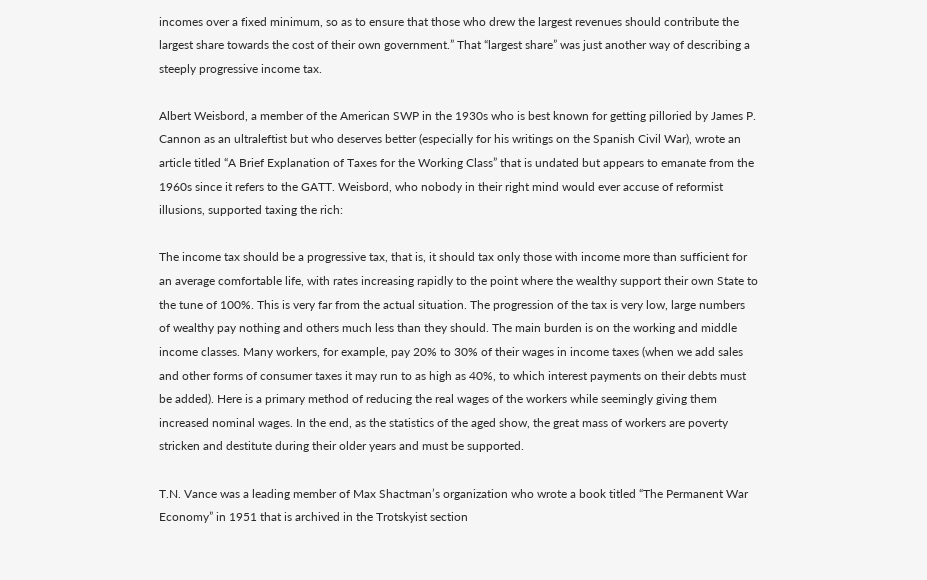incomes over a fixed minimum, so as to ensure that those who drew the largest revenues should contribute the largest share towards the cost of their own government.” That “largest share” was just another way of describing a steeply progressive income tax.

Albert Weisbord, a member of the American SWP in the 1930s who is best known for getting pilloried by James P. Cannon as an ultraleftist but who deserves better (especially for his writings on the Spanish Civil War), wrote an article titled “A Brief Explanation of Taxes for the Working Class” that is undated but appears to emanate from the 1960s since it refers to the GATT. Weisbord, who nobody in their right mind would ever accuse of reformist illusions, supported taxing the rich:

The income tax should be a progressive tax, that is, it should tax only those with income more than sufficient for an average comfortable life, with rates increasing rapidly to the point where the wealthy support their own State to the tune of 100%. This is very far from the actual situation. The progression of the tax is very low, large numbers of wealthy pay nothing and others much less than they should. The main burden is on the working and middle income classes. Many workers, for example, pay 20% to 30% of their wages in income taxes (when we add sales and other forms of consumer taxes it may run to as high as 40%, to which interest payments on their debts must be added). Here is a primary method of reducing the real wages of the workers while seemingly giving them increased nominal wages. In the end, as the statistics of the aged show, the great mass of workers are poverty stricken and destitute during their older years and must be supported.

T.N. Vance was a leading member of Max Shactman’s organization who wrote a book titled “The Permanent War Economy” in 1951 that is archived in the Trotskyist section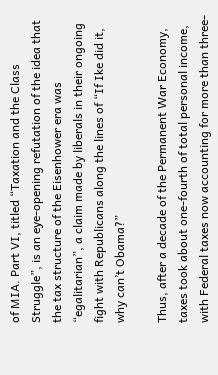of MIA. Part VI, titled “Taxation and the Class Struggle”, is an eye-opening refutation of the idea that the tax structure of the Eisenhower era was “egalitarian”, a claim made by liberals in their ongoing fight with Republicans along the lines of “If Ike did it, why can’t Obama?”

Thus, after a decade of the Permanent War Economy, taxes took about one-fourth of total personal income, with Federal taxes now accounting for more than three-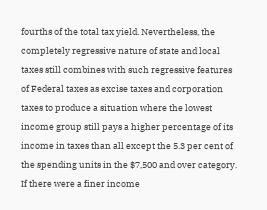fourths of the total tax yield. Nevertheless, the completely regressive nature of state and local taxes still combines with such regressive features of Federal taxes as excise taxes and corporation taxes to produce a situation where the lowest income group still pays a higher percentage of its income in taxes than all except the 5.3 per cent of the spending units in the $7,500 and over category. If there were a finer income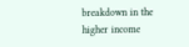breakdown in the higher income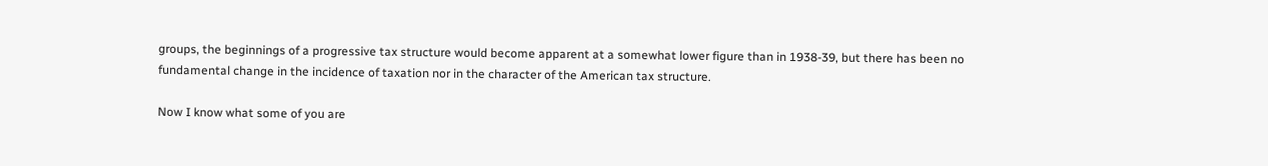groups, the beginnings of a progressive tax structure would become apparent at a somewhat lower figure than in 1938-39, but there has been no fundamental change in the incidence of taxation nor in the character of the American tax structure.

Now I know what some of you are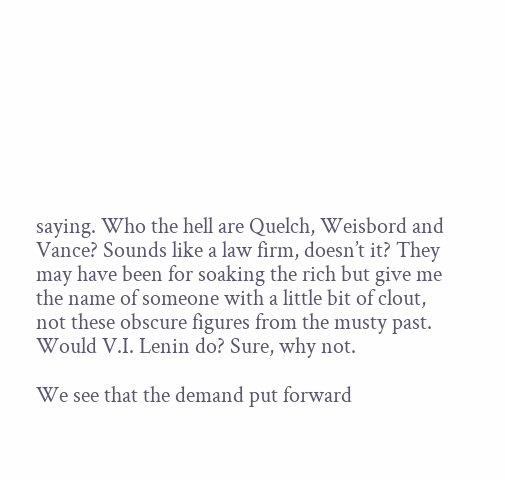saying. Who the hell are Quelch, Weisbord and Vance? Sounds like a law firm, doesn’t it? They may have been for soaking the rich but give me the name of someone with a little bit of clout, not these obscure figures from the musty past. Would V.I. Lenin do? Sure, why not.

We see that the demand put forward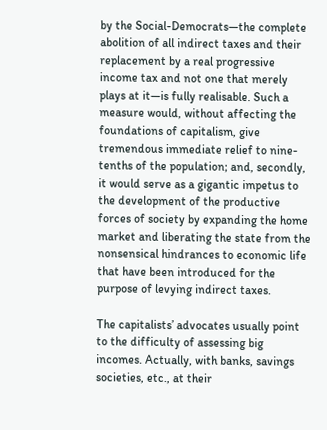by the Social-Democrats—the complete abolition of all indirect taxes and their replacement by a real progressive income tax and not one that merely plays at it—is fully realisable. Such a measure would, without affecting the foundations of capitalism, give tremendous immediate relief to nine-tenths of the population; and, secondly, it would serve as a gigantic impetus to the development of the productive forces of society by expanding the home market and liberating the state from the nonsensical hindrances to economic life that have been introduced for the purpose of levying indirect taxes.

The capitalists’ advocates usually point to the difficulty of assessing big incomes. Actually, with banks, savings societies, etc., at their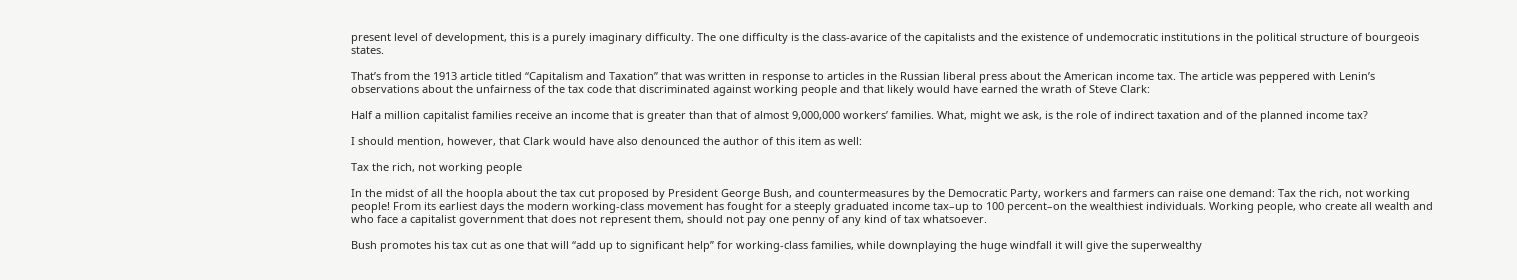present level of development, this is a purely imaginary difficulty. The one difficulty is the class-avarice of the capitalists and the existence of undemocratic institutions in the political structure of bourgeois states.

That’s from the 1913 article titled “Capitalism and Taxation” that was written in response to articles in the Russian liberal press about the American income tax. The article was peppered with Lenin’s observations about the unfairness of the tax code that discriminated against working people and that likely would have earned the wrath of Steve Clark:

Half a million capitalist families receive an income that is greater than that of almost 9,000,000 workers’ families. What, might we ask, is the role of indirect taxation and of the planned income tax?

I should mention, however, that Clark would have also denounced the author of this item as well:

Tax the rich, not working people

In the midst of all the hoopla about the tax cut proposed by President George Bush, and countermeasures by the Democratic Party, workers and farmers can raise one demand: Tax the rich, not working people! From its earliest days the modern working-class movement has fought for a steeply graduated income tax–up to 100 percent–on the wealthiest individuals. Working people, who create all wealth and who face a capitalist government that does not represent them, should not pay one penny of any kind of tax whatsoever.

Bush promotes his tax cut as one that will “add up to significant help” for working-class families, while downplaying the huge windfall it will give the superwealthy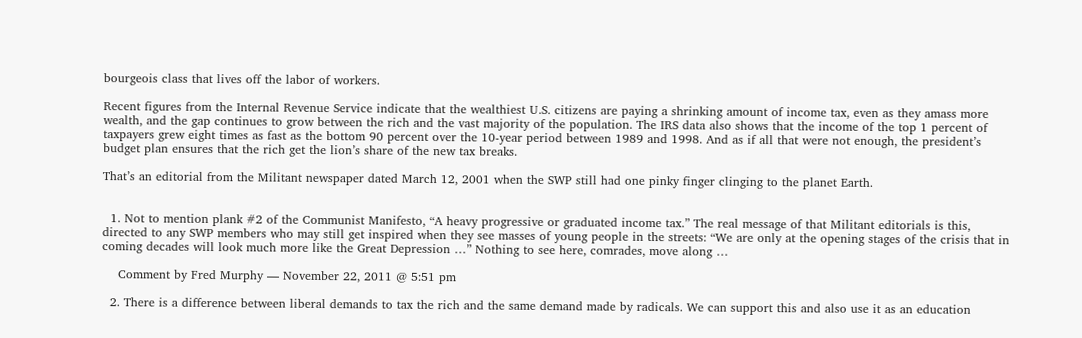bourgeois class that lives off the labor of workers.

Recent figures from the Internal Revenue Service indicate that the wealthiest U.S. citizens are paying a shrinking amount of income tax, even as they amass more wealth, and the gap continues to grow between the rich and the vast majority of the population. The IRS data also shows that the income of the top 1 percent of taxpayers grew eight times as fast as the bottom 90 percent over the 10-year period between 1989 and 1998. And as if all that were not enough, the president’s budget plan ensures that the rich get the lion’s share of the new tax breaks.

That’s an editorial from the Militant newspaper dated March 12, 2001 when the SWP still had one pinky finger clinging to the planet Earth.


  1. Not to mention plank #2 of the Communist Manifesto, “A heavy progressive or graduated income tax.” The real message of that Militant editorials is this, directed to any SWP members who may still get inspired when they see masses of young people in the streets: “We are only at the opening stages of the crisis that in coming decades will look much more like the Great Depression …” Nothing to see here, comrades, move along …

    Comment by Fred Murphy — November 22, 2011 @ 5:51 pm

  2. There is a difference between liberal demands to tax the rich and the same demand made by radicals. We can support this and also use it as an education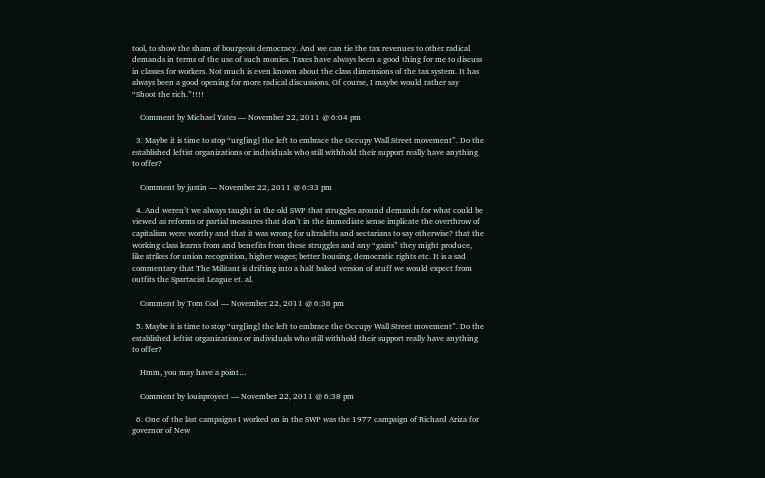tool, to show the sham of bourgeois democracy. And we can tie the tax revenues to other radical demands in terms of the use of such monies. Taxes have always been a good thing for me to discuss in classes for workers. Not much is even known about the class dimensions of the tax system. It has always been a good opening for more radical discussions. Of course, I maybe would rather say “Shoot the rich.”!!!!

    Comment by Michael Yates — November 22, 2011 @ 6:04 pm

  3. Maybe it is time to stop “urg[ing] the left to embrace the Occupy Wall Street movement”. Do the established leftist organizations or individuals who still withhold their support really have anything to offer?

    Comment by justin — November 22, 2011 @ 6:33 pm

  4. And weren’t we always taught in the old SWP that struggles around demands for what could be viewed as reforms or partial measures that don’t in the immediate sense implicate the overthrow of capitalism were worthy and that it was wrong for ultralefts and sectarians to say otherwise? that the working class learns from and benefits from these struggles and any “gains” they might produce, like strikes for union recognition, higher wages; better housing, democratic rights etc. It is a sad commentary that The Militant is drifting into a half baked version of stuff we would expect from outfits the Spartacist League et. al.

    Comment by Tom Cod — November 22, 2011 @ 6:36 pm

  5. Maybe it is time to stop “urg[ing] the left to embrace the Occupy Wall Street movement”. Do the established leftist organizations or individuals who still withhold their support really have anything to offer?

    Hmm, you may have a point…

    Comment by louisproyect — November 22, 2011 @ 6:38 pm

  6. One of the last campaigns I worked on in the SWP was the 1977 campaign of Richard Ariza for governor of New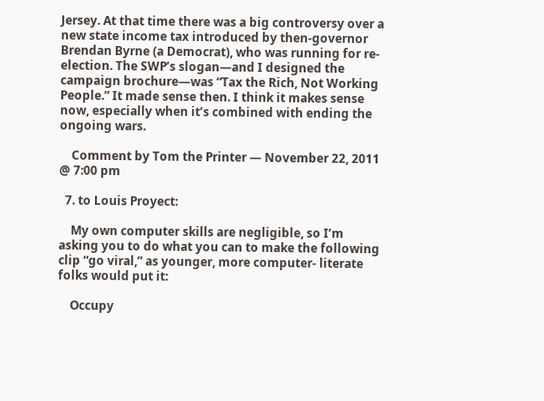Jersey. At that time there was a big controversy over a new state income tax introduced by then-governor Brendan Byrne (a Democrat), who was running for re-election. The SWP’s slogan—and I designed the campaign brochure—was “Tax the Rich, Not Working People.” It made sense then. I think it makes sense now, especially when it’s combined with ending the ongoing wars.

    Comment by Tom the Printer — November 22, 2011 @ 7:00 pm

  7. to Louis Proyect:

    My own computer skills are negligible, so I’m asking you to do what you can to make the following clip “go viral,” as younger, more computer- literate folks would put it:

    Occupy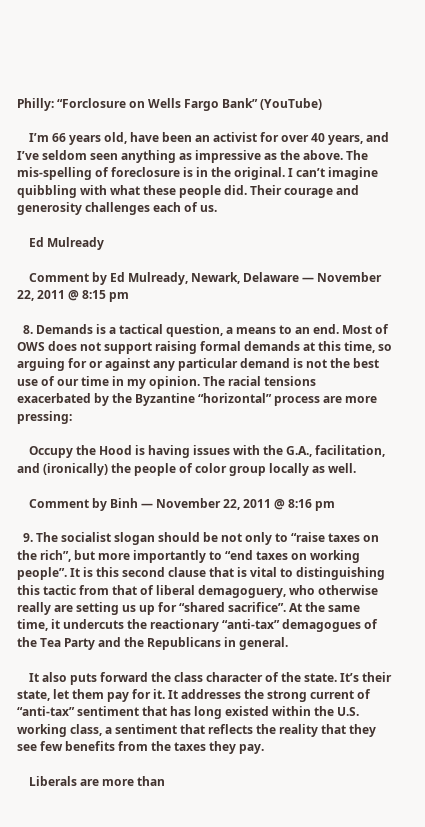Philly: “Forclosure on Wells Fargo Bank” (YouTube)

    I’m 66 years old, have been an activist for over 40 years, and I’ve seldom seen anything as impressive as the above. The mis-spelling of foreclosure is in the original. I can’t imagine quibbling with what these people did. Their courage and generosity challenges each of us.

    Ed Mulready

    Comment by Ed Mulready, Newark, Delaware — November 22, 2011 @ 8:15 pm

  8. Demands is a tactical question, a means to an end. Most of OWS does not support raising formal demands at this time, so arguing for or against any particular demand is not the best use of our time in my opinion. The racial tensions exacerbated by the Byzantine “horizontal” process are more pressing:

    Occupy the Hood is having issues with the G.A., facilitation, and (ironically) the people of color group locally as well.

    Comment by Binh — November 22, 2011 @ 8:16 pm

  9. The socialist slogan should be not only to “raise taxes on the rich”, but more importantly to “end taxes on working people”. It is this second clause that is vital to distinguishing this tactic from that of liberal demagoguery, who otherwise really are setting us up for “shared sacrifice”. At the same time, it undercuts the reactionary “anti-tax” demagogues of the Tea Party and the Republicans in general.

    It also puts forward the class character of the state. It’s their state, let them pay for it. It addresses the strong current of “anti-tax” sentiment that has long existed within the U.S. working class, a sentiment that reflects the reality that they see few benefits from the taxes they pay.

    Liberals are more than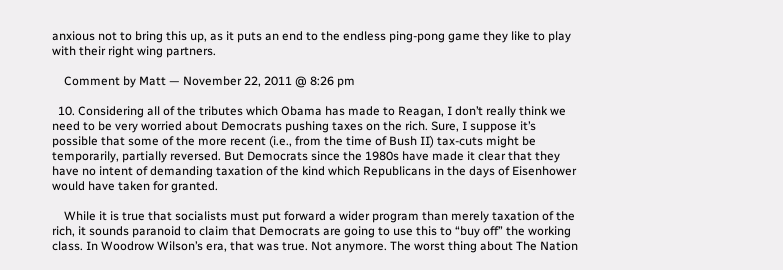anxious not to bring this up, as it puts an end to the endless ping-pong game they like to play with their right wing partners.

    Comment by Matt — November 22, 2011 @ 8:26 pm

  10. Considering all of the tributes which Obama has made to Reagan, I don’t really think we need to be very worried about Democrats pushing taxes on the rich. Sure, I suppose it’s possible that some of the more recent (i.e., from the time of Bush II) tax-cuts might be temporarily, partially reversed. But Democrats since the 1980s have made it clear that they have no intent of demanding taxation of the kind which Republicans in the days of Eisenhower would have taken for granted.

    While it is true that socialists must put forward a wider program than merely taxation of the rich, it sounds paranoid to claim that Democrats are going to use this to “buy off” the working class. In Woodrow Wilson’s era, that was true. Not anymore. The worst thing about The Nation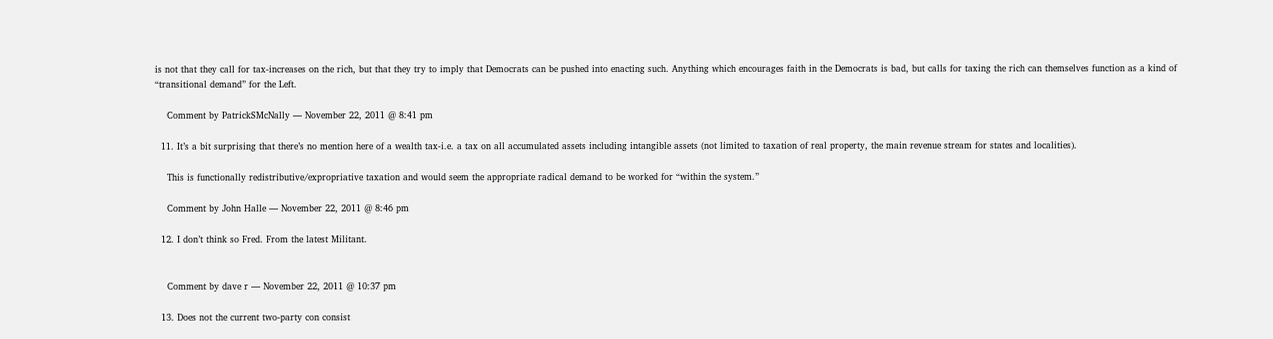is not that they call for tax-increases on the rich, but that they try to imply that Democrats can be pushed into enacting such. Anything which encourages faith in the Democrats is bad, but calls for taxing the rich can themselves function as a kind of “transitional demand” for the Left.

    Comment by PatrickSMcNally — November 22, 2011 @ 8:41 pm

  11. It’s a bit surprising that there’s no mention here of a wealth tax-i.e. a tax on all accumulated assets including intangible assets (not limited to taxation of real property, the main revenue stream for states and localities).

    This is functionally redistributive/expropriative taxation and would seem the appropriate radical demand to be worked for “within the system.”

    Comment by John Halle — November 22, 2011 @ 8:46 pm

  12. I don’t think so Fred. From the latest Militant.


    Comment by dave r — November 22, 2011 @ 10:37 pm

  13. Does not the current two-party con consist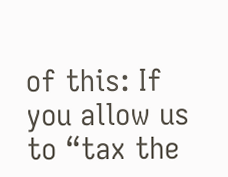of this: If you allow us to “tax the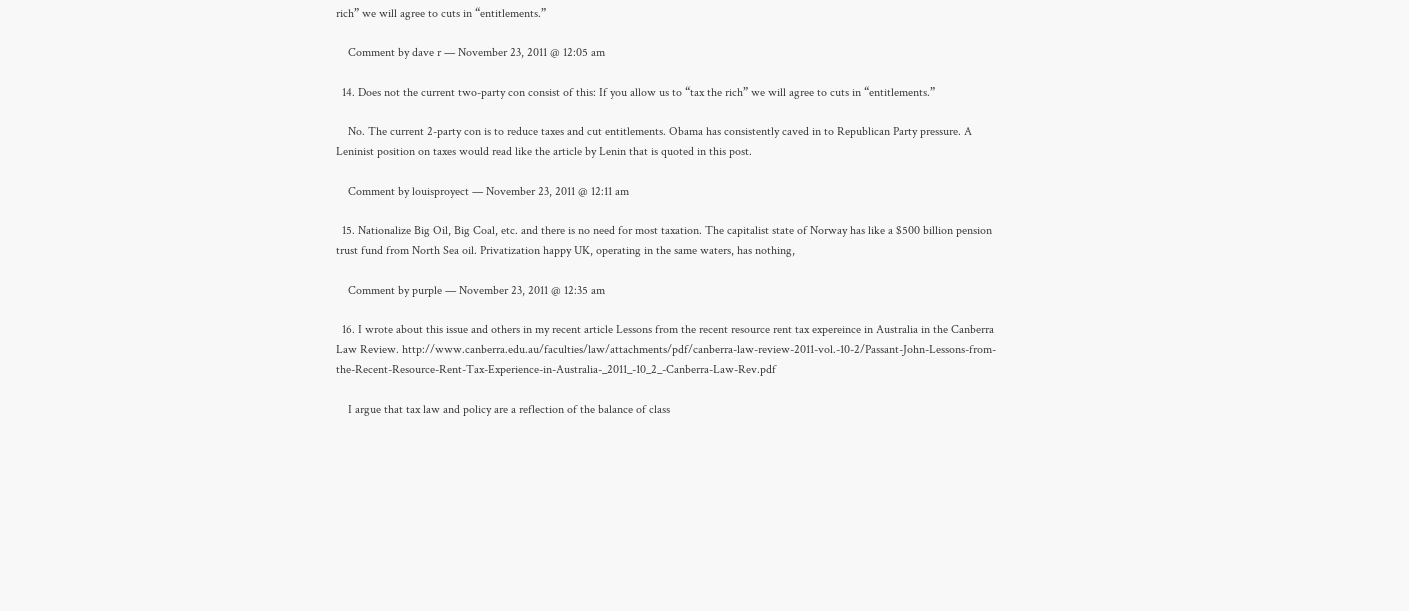rich” we will agree to cuts in “entitlements.”

    Comment by dave r — November 23, 2011 @ 12:05 am

  14. Does not the current two-party con consist of this: If you allow us to “tax the rich” we will agree to cuts in “entitlements.”

    No. The current 2-party con is to reduce taxes and cut entitlements. Obama has consistently caved in to Republican Party pressure. A Leninist position on taxes would read like the article by Lenin that is quoted in this post.

    Comment by louisproyect — November 23, 2011 @ 12:11 am

  15. Nationalize Big Oil, Big Coal, etc. and there is no need for most taxation. The capitalist state of Norway has like a $500 billion pension trust fund from North Sea oil. Privatization happy UK, operating in the same waters, has nothing,

    Comment by purple — November 23, 2011 @ 12:35 am

  16. I wrote about this issue and others in my recent article Lessons from the recent resource rent tax expereince in Australia in the Canberra Law Review. http://www.canberra.edu.au/faculties/law/attachments/pdf/canberra-law-review-2011-vol.-10-2/Passant-John-Lessons-from-the-Recent-Resource-Rent-Tax-Experience-in-Australia-_2011_-10_2_-Canberra-Law-Rev.pdf

    I argue that tax law and policy are a reflection of the balance of class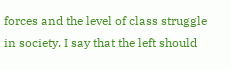forces and the level of class struggle in society. I say that the left should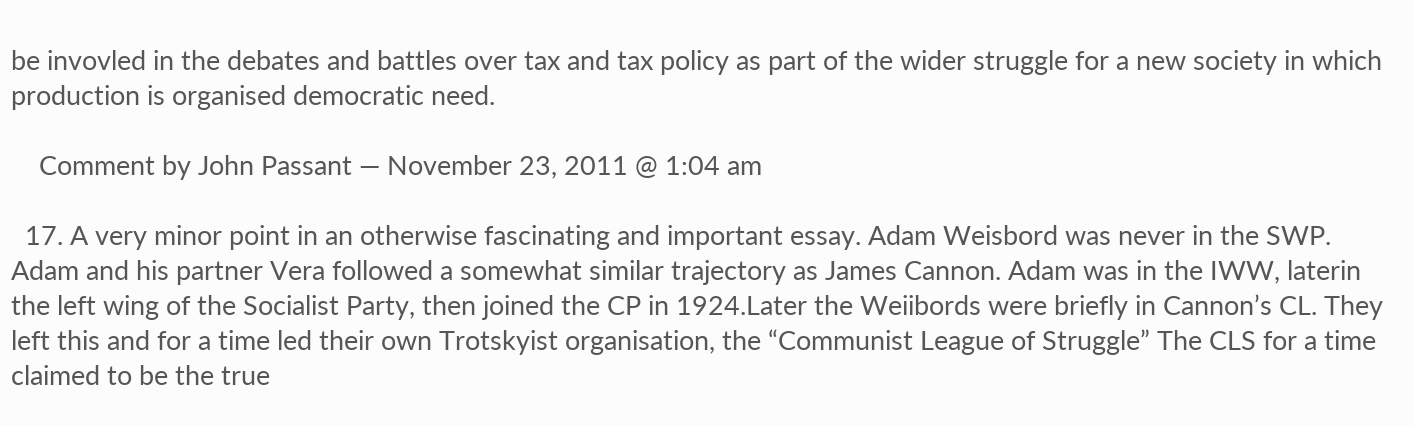be invovled in the debates and battles over tax and tax policy as part of the wider struggle for a new society in which production is organised democratic need.

    Comment by John Passant — November 23, 2011 @ 1:04 am

  17. A very minor point in an otherwise fascinating and important essay. Adam Weisbord was never in the SWP. Adam and his partner Vera followed a somewhat similar trajectory as James Cannon. Adam was in the IWW, laterin the left wing of the Socialist Party, then joined the CP in 1924.Later the Weiibords were briefly in Cannon’s CL. They left this and for a time led their own Trotskyist organisation, the “Communist League of Struggle” The CLS for a time claimed to be the true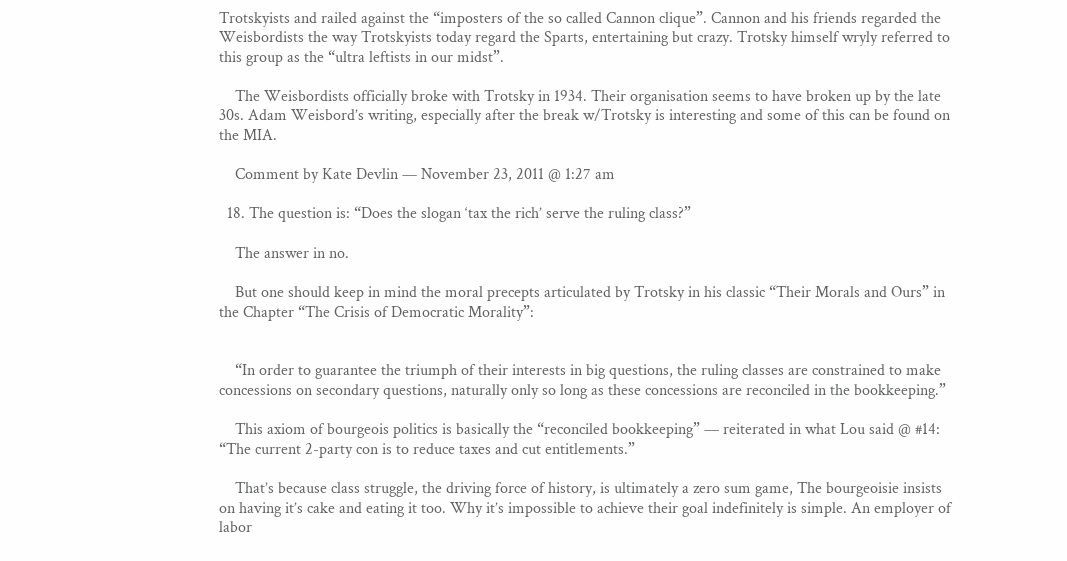Trotskyists and railed against the “imposters of the so called Cannon clique”. Cannon and his friends regarded the Weisbordists the way Trotskyists today regard the Sparts, entertaining but crazy. Trotsky himself wryly referred to this group as the “ultra leftists in our midst”.

    The Weisbordists officially broke with Trotsky in 1934. Their organisation seems to have broken up by the late 30s. Adam Weisbord’s writing, especially after the break w/Trotsky is interesting and some of this can be found on the MIA.

    Comment by Kate Devlin — November 23, 2011 @ 1:27 am

  18. The question is: “Does the slogan ‘tax the rich’ serve the ruling class?”

    The answer in no.

    But one should keep in mind the moral precepts articulated by Trotsky in his classic “Their Morals and Ours” in the Chapter “The Crisis of Democratic Morality”:


    “In order to guarantee the triumph of their interests in big questions, the ruling classes are constrained to make concessions on secondary questions, naturally only so long as these concessions are reconciled in the bookkeeping.”

    This axiom of bourgeois politics is basically the “reconciled bookkeeping” — reiterated in what Lou said @ #14: “The current 2-party con is to reduce taxes and cut entitlements.”

    That’s because class struggle, the driving force of history, is ultimately a zero sum game, The bourgeoisie insists on having it’s cake and eating it too. Why it’s impossible to achieve their goal indefinitely is simple. An employer of labor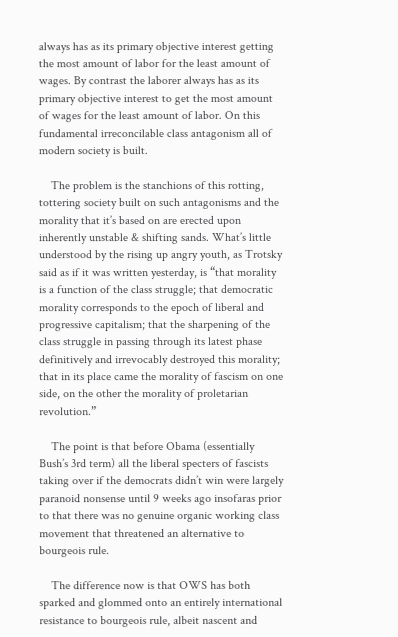always has as its primary objective interest getting the most amount of labor for the least amount of wages. By contrast the laborer always has as its primary objective interest to get the most amount of wages for the least amount of labor. On this fundamental irreconcilable class antagonism all of modern society is built.

    The problem is the stanchions of this rotting, tottering society built on such antagonisms and the morality that it’s based on are erected upon inherently unstable & shifting sands. What’s little understood by the rising up angry youth, as Trotsky said as if it was written yesterday, is “that morality is a function of the class struggle; that democratic morality corresponds to the epoch of liberal and progressive capitalism; that the sharpening of the class struggle in passing through its latest phase definitively and irrevocably destroyed this morality; that in its place came the morality of fascism on one side, on the other the morality of proletarian revolution.”

    The point is that before Obama (essentially Bush’s 3rd term) all the liberal specters of fascists taking over if the democrats didn’t win were largely paranoid nonsense until 9 weeks ago insofaras prior to that there was no genuine organic working class movement that threatened an alternative to bourgeois rule.

    The difference now is that OWS has both sparked and glommed onto an entirely international resistance to bourgeois rule, albeit nascent and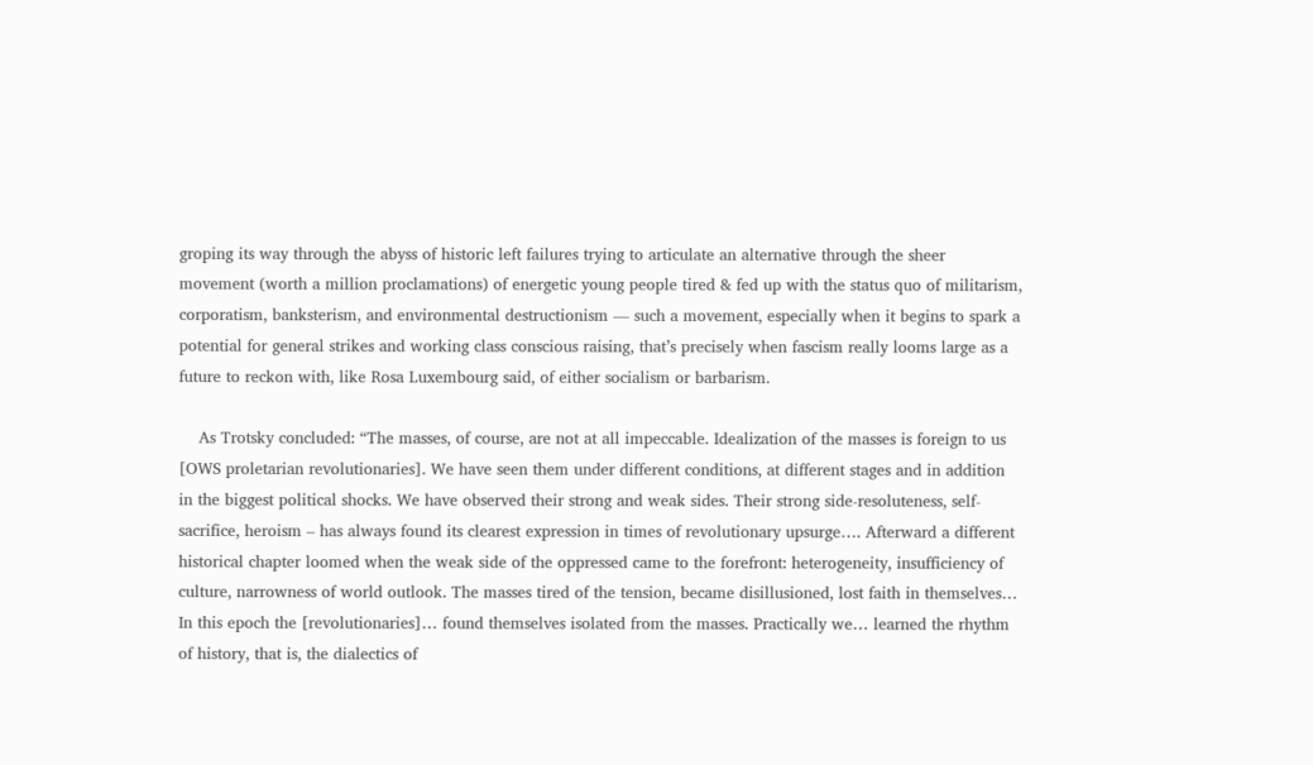groping its way through the abyss of historic left failures trying to articulate an alternative through the sheer movement (worth a million proclamations) of energetic young people tired & fed up with the status quo of militarism, corporatism, banksterism, and environmental destructionism — such a movement, especially when it begins to spark a potential for general strikes and working class conscious raising, that’s precisely when fascism really looms large as a future to reckon with, like Rosa Luxembourg said, of either socialism or barbarism.

    As Trotsky concluded: “The masses, of course, are not at all impeccable. Idealization of the masses is foreign to us [OWS proletarian revolutionaries]. We have seen them under different conditions, at different stages and in addition in the biggest political shocks. We have observed their strong and weak sides. Their strong side-resoluteness, self-sacrifice, heroism – has always found its clearest expression in times of revolutionary upsurge…. Afterward a different historical chapter loomed when the weak side of the oppressed came to the forefront: heterogeneity, insufficiency of culture, narrowness of world outlook. The masses tired of the tension, became disillusioned, lost faith in themselves… In this epoch the [revolutionaries]… found themselves isolated from the masses. Practically we… learned the rhythm of history, that is, the dialectics of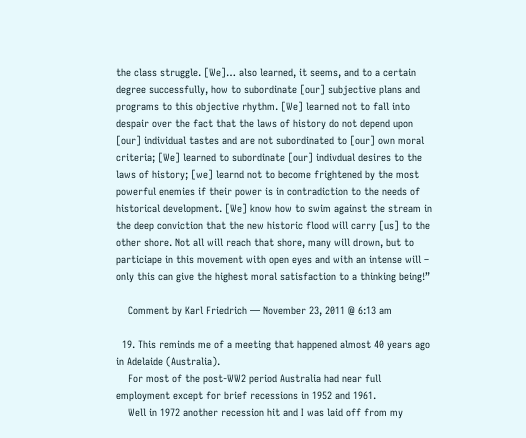the class struggle. [We]… also learned, it seems, and to a certain degree successfully, how to subordinate [our] subjective plans and programs to this objective rhythm. [We] learned not to fall into despair over the fact that the laws of history do not depend upon [our] individual tastes and are not subordinated to [our] own moral criteria; [We] learned to subordinate [our] indivdual desires to the laws of history; [we] learnd not to become frightened by the most powerful enemies if their power is in contradiction to the needs of historical development. [We] know how to swim against the stream in the deep conviction that the new historic flood will carry [us] to the other shore. Not all will reach that shore, many will drown, but to particiape in this movement with open eyes and with an intense will – only this can give the highest moral satisfaction to a thinking being!”

    Comment by Karl Friedrich — November 23, 2011 @ 6:13 am

  19. This reminds me of a meeting that happened almost 40 years ago in Adelaide (Australia).
    For most of the post-WW2 period Australia had near full employment except for brief recessions in 1952 and 1961.
    Well in 1972 another recession hit and I was laid off from my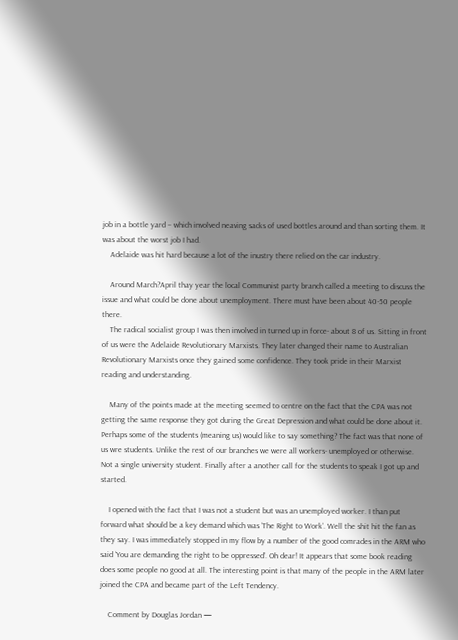job in a bottle yard – which involved neaving sacks of used bottles around and than sorting them. It was about the worst job I had.
    Adelaide was hit hard because a lot of the inustry there relied on the car industry.

    Around March?April thay year the local Communist party branch called a meeting to discuss the issue and what could be done about unemployment. There must have been about 40-50 people there.
    The radical socialist group I was then involved in turned up in force- about 8 of us. Sitting in front of us were the Adelaide Revolutionary Marxists. They later changed their name to Australian Revolutionary Marxists once they gained some confidence. They took pride in their Marxist reading and understanding.

    Many of the points made at the meeting seemed to centre on the fact that the CPA was not getting the same response they got during the Great Depression and what could be done about it. Perhaps some of the students (meaning us) would like to say something? The fact was that none of us wre students. Unlike the rest of our branches we were all workers- unemployed or otherwise. Not a single university student. Finally after a another call for the students to speak I got up and started.

    I opened with the fact that I was not a student but was an unemployed worker. I than put forward what should be a key demand which was ‘The Right to Work’. Well the shit hit the fan as they say. I was immediately stopped in my flow by a number of the good comrades in the ARM who said ‘You are demanding the right to be oppressed’. Oh dear! It appears that some book reading does some people no good at all. The interesting point is that many of the people in the ARM later joined the CPA and became part of the Left Tendency.

    Comment by Douglas Jordan —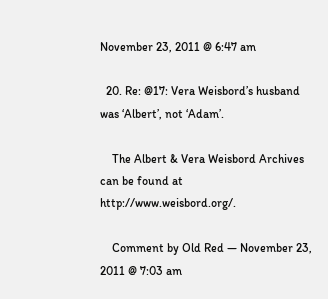November 23, 2011 @ 6:47 am

  20. Re: @17: Vera Weisbord’s husband was ‘Albert’, not ‘Adam’.

    The Albert & Vera Weisbord Archives can be found at http://www.weisbord.org/.

    Comment by Old Red — November 23, 2011 @ 7:03 am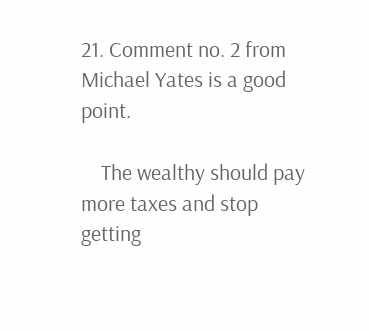21. Comment no. 2 from Michael Yates is a good point.

    The wealthy should pay more taxes and stop getting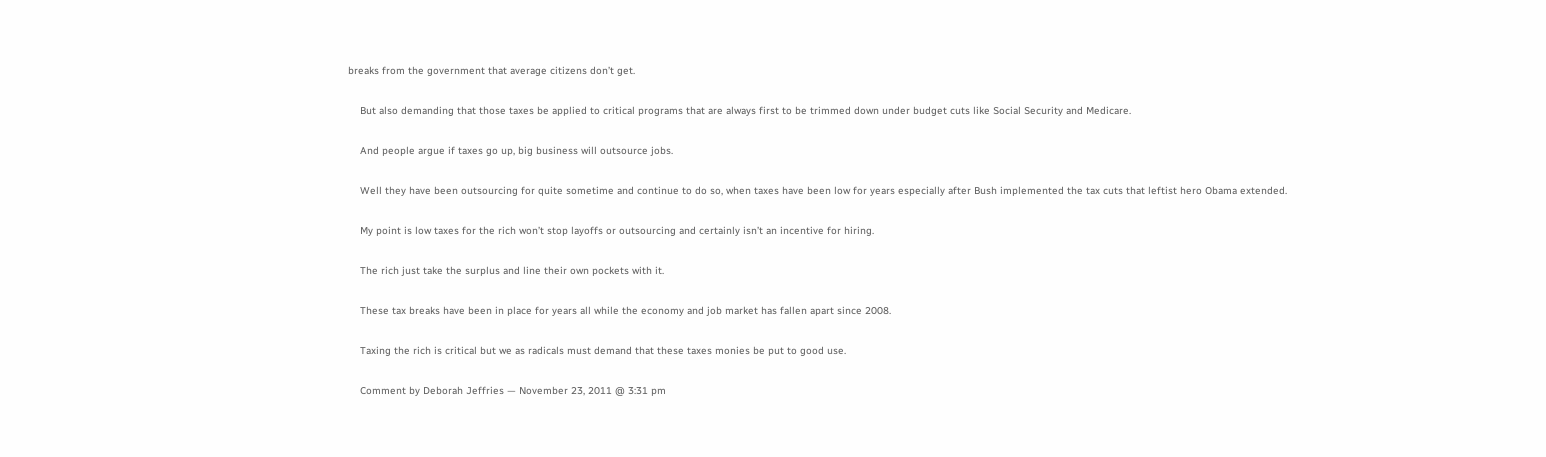breaks from the government that average citizens don’t get.

    But also demanding that those taxes be applied to critical programs that are always first to be trimmed down under budget cuts like Social Security and Medicare.

    And people argue if taxes go up, big business will outsource jobs.

    Well they have been outsourcing for quite sometime and continue to do so, when taxes have been low for years especially after Bush implemented the tax cuts that leftist hero Obama extended.

    My point is low taxes for the rich won’t stop layoffs or outsourcing and certainly isn’t an incentive for hiring.

    The rich just take the surplus and line their own pockets with it.

    These tax breaks have been in place for years all while the economy and job market has fallen apart since 2008.

    Taxing the rich is critical but we as radicals must demand that these taxes monies be put to good use.

    Comment by Deborah Jeffries — November 23, 2011 @ 3:31 pm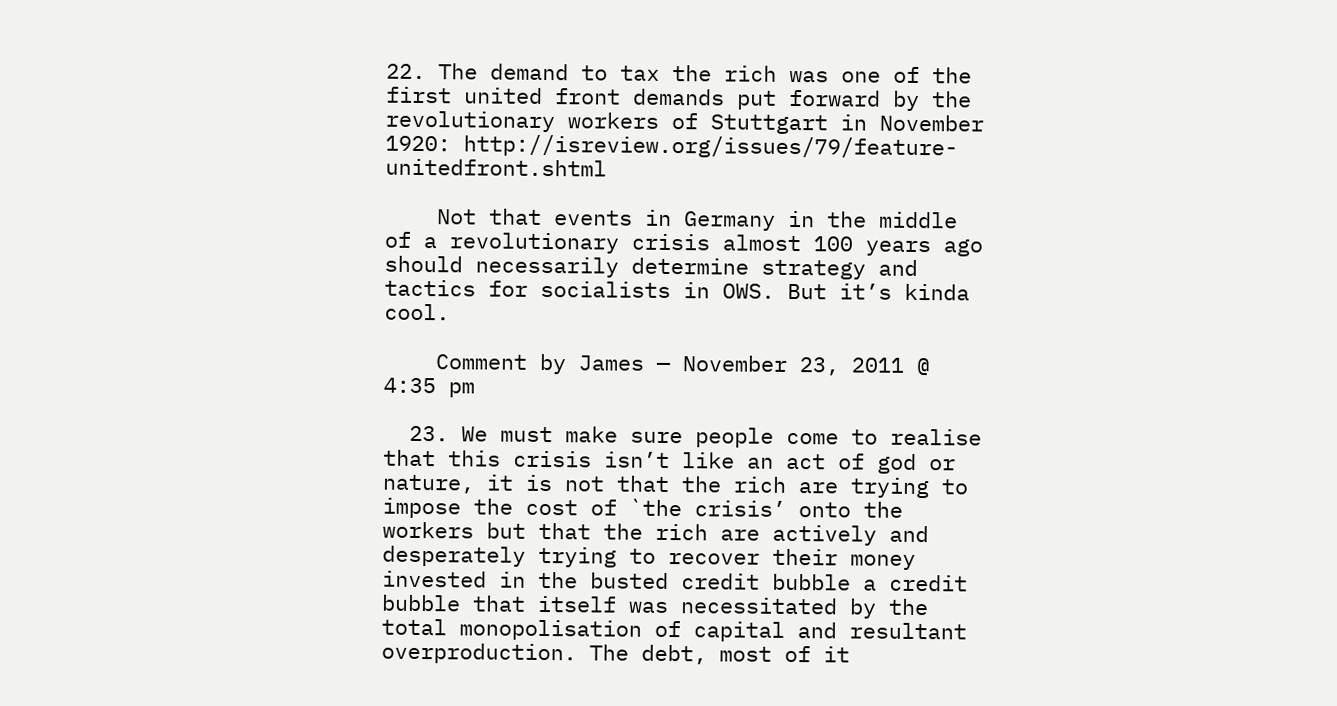22. The demand to tax the rich was one of the first united front demands put forward by the revolutionary workers of Stuttgart in November 1920: http://isreview.org/issues/79/feature-unitedfront.shtml

    Not that events in Germany in the middle of a revolutionary crisis almost 100 years ago should necessarily determine strategy and tactics for socialists in OWS. But it’s kinda cool.

    Comment by James — November 23, 2011 @ 4:35 pm

  23. We must make sure people come to realise that this crisis isn’t like an act of god or nature, it is not that the rich are trying to impose the cost of `the crisis’ onto the workers but that the rich are actively and desperately trying to recover their money invested in the busted credit bubble a credit bubble that itself was necessitated by the total monopolisation of capital and resultant overproduction. The debt, most of it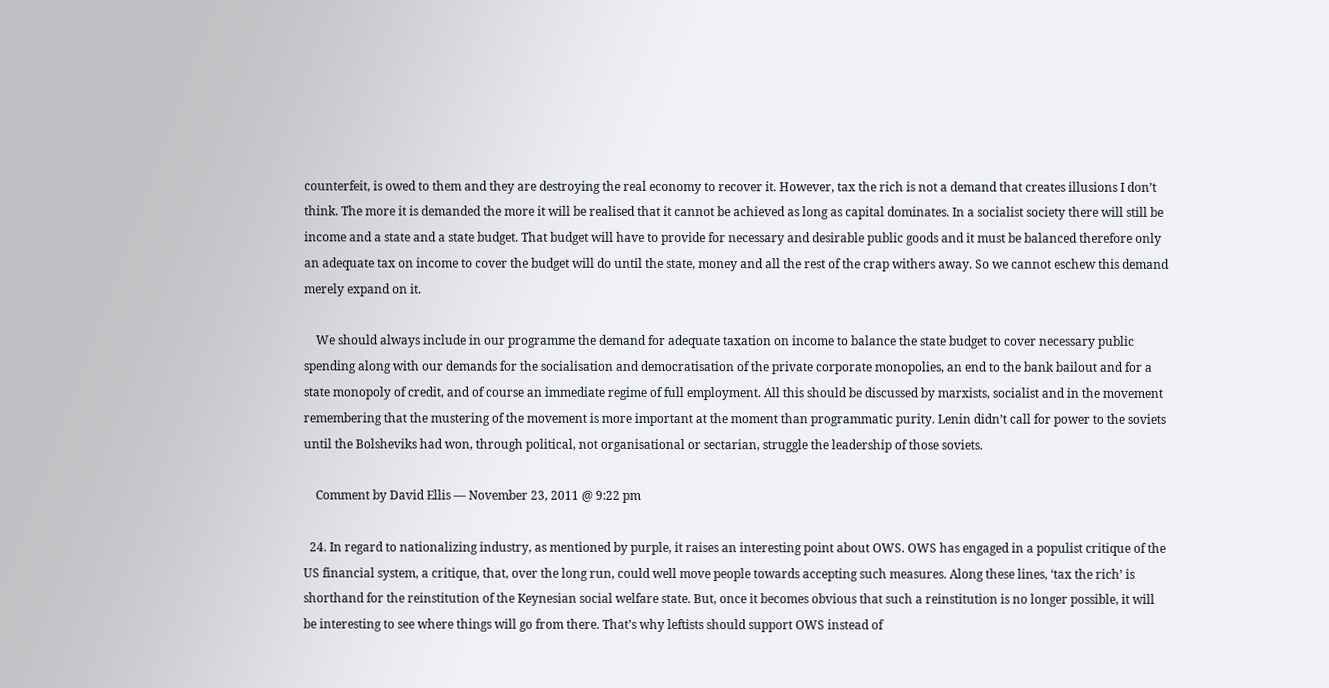counterfeit, is owed to them and they are destroying the real economy to recover it. However, tax the rich is not a demand that creates illusions I don’t think. The more it is demanded the more it will be realised that it cannot be achieved as long as capital dominates. In a socialist society there will still be income and a state and a state budget. That budget will have to provide for necessary and desirable public goods and it must be balanced therefore only an adequate tax on income to cover the budget will do until the state, money and all the rest of the crap withers away. So we cannot eschew this demand merely expand on it.

    We should always include in our programme the demand for adequate taxation on income to balance the state budget to cover necessary public spending along with our demands for the socialisation and democratisation of the private corporate monopolies, an end to the bank bailout and for a state monopoly of credit, and of course an immediate regime of full employment. All this should be discussed by marxists, socialist and in the movement remembering that the mustering of the movement is more important at the moment than programmatic purity. Lenin didn’t call for power to the soviets until the Bolsheviks had won, through political, not organisational or sectarian, struggle the leadership of those soviets.

    Comment by David Ellis — November 23, 2011 @ 9:22 pm

  24. In regard to nationalizing industry, as mentioned by purple, it raises an interesting point about OWS. OWS has engaged in a populist critique of the US financial system, a critique, that, over the long run, could well move people towards accepting such measures. Along these lines, ‘tax the rich’ is shorthand for the reinstitution of the Keynesian social welfare state. But, once it becomes obvious that such a reinstitution is no longer possible, it will be interesting to see where things will go from there. That’s why leftists should support OWS instead of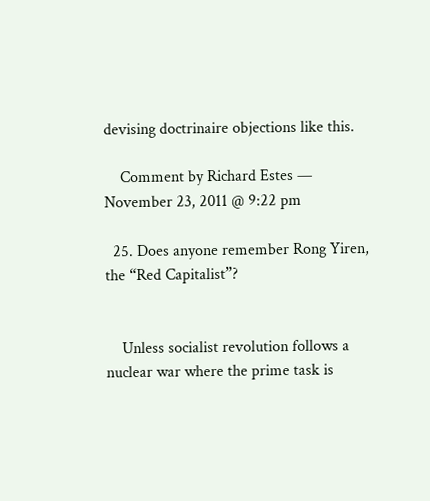devising doctrinaire objections like this.

    Comment by Richard Estes — November 23, 2011 @ 9:22 pm

  25. Does anyone remember Rong Yiren, the “Red Capitalist”?


    Unless socialist revolution follows a nuclear war where the prime task is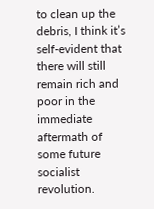to clean up the debris, I think it’s self-evident that there will still remain rich and poor in the immediate aftermath of some future socialist revolution.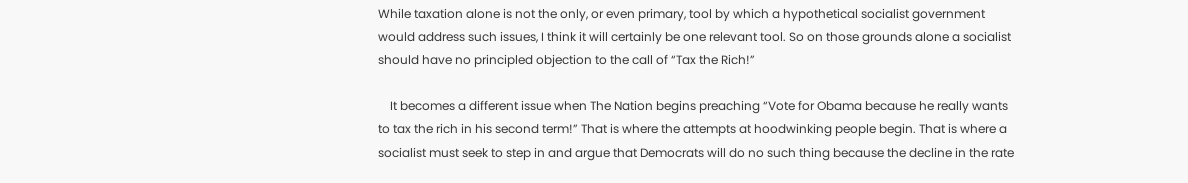While taxation alone is not the only, or even primary, tool by which a hypothetical socialist government would address such issues, I think it will certainly be one relevant tool. So on those grounds alone a socialist should have no principled objection to the call of “Tax the Rich!”

    It becomes a different issue when The Nation begins preaching “Vote for Obama because he really wants to tax the rich in his second term!” That is where the attempts at hoodwinking people begin. That is where a socialist must seek to step in and argue that Democrats will do no such thing because the decline in the rate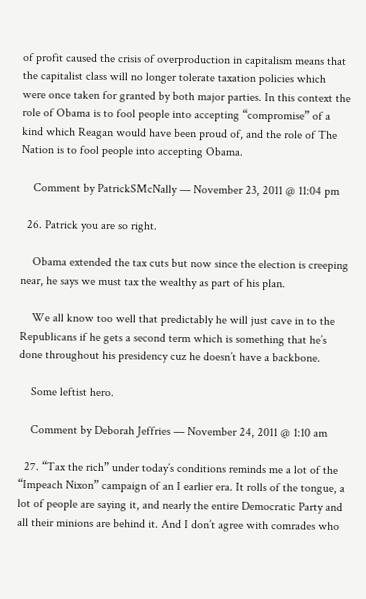of profit caused the crisis of overproduction in capitalism means that the capitalist class will no longer tolerate taxation policies which were once taken for granted by both major parties. In this context the role of Obama is to fool people into accepting “compromise” of a kind which Reagan would have been proud of, and the role of The Nation is to fool people into accepting Obama.

    Comment by PatrickSMcNally — November 23, 2011 @ 11:04 pm

  26. Patrick you are so right.

    Obama extended the tax cuts but now since the election is creeping near, he says we must tax the wealthy as part of his plan.

    We all know too well that predictably he will just cave in to the Republicans if he gets a second term which is something that he’s done throughout his presidency cuz he doesn’t have a backbone.

    Some leftist hero.

    Comment by Deborah Jeffries — November 24, 2011 @ 1:10 am

  27. “Tax the rich” under today’s conditions reminds me a lot of the “Impeach Nixon” campaign of an I earlier era. It rolls of the tongue, a lot of people are saying it, and nearly the entire Democratic Party and all their minions are behind it. And I don’t agree with comrades who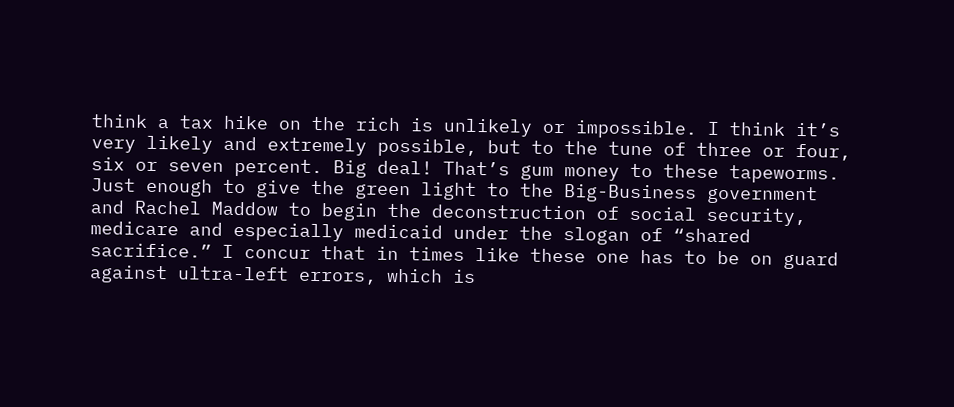think a tax hike on the rich is unlikely or impossible. I think it’s very likely and extremely possible, but to the tune of three or four, six or seven percent. Big deal! That’s gum money to these tapeworms. Just enough to give the green light to the Big-Business government and Rachel Maddow to begin the deconstruction of social security, medicare and especially medicaid under the slogan of “shared sacrifice.” I concur that in times like these one has to be on guard against ultra-left errors, which is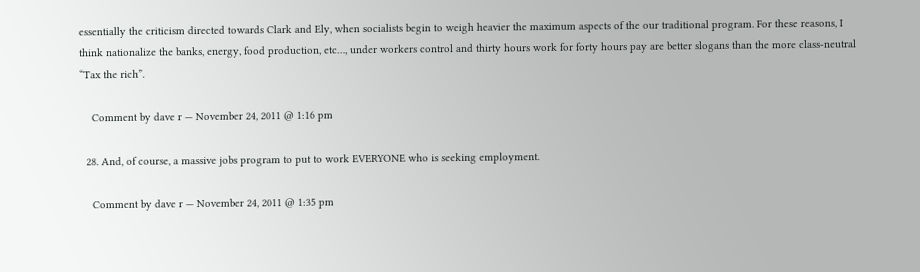essentially the criticism directed towards Clark and Ely, when socialists begin to weigh heavier the maximum aspects of the our traditional program. For these reasons, I think nationalize the banks, energy, food production, etc…, under workers control and thirty hours work for forty hours pay are better slogans than the more class-neutral “Tax the rich”.

    Comment by dave r — November 24, 2011 @ 1:16 pm

  28. And, of course, a massive jobs program to put to work EVERYONE who is seeking employment.

    Comment by dave r — November 24, 2011 @ 1:35 pm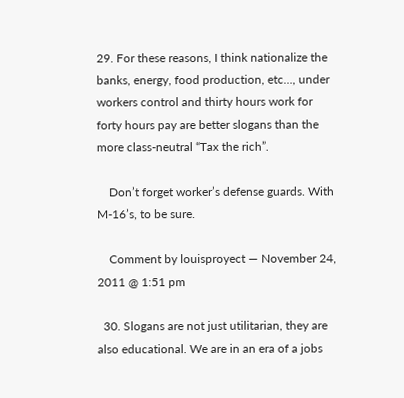29. For these reasons, I think nationalize the banks, energy, food production, etc…, under workers control and thirty hours work for forty hours pay are better slogans than the more class-neutral “Tax the rich”.

    Don’t forget worker’s defense guards. With M-16’s, to be sure.

    Comment by louisproyect — November 24, 2011 @ 1:51 pm

  30. Slogans are not just utilitarian, they are also educational. We are in an era of a jobs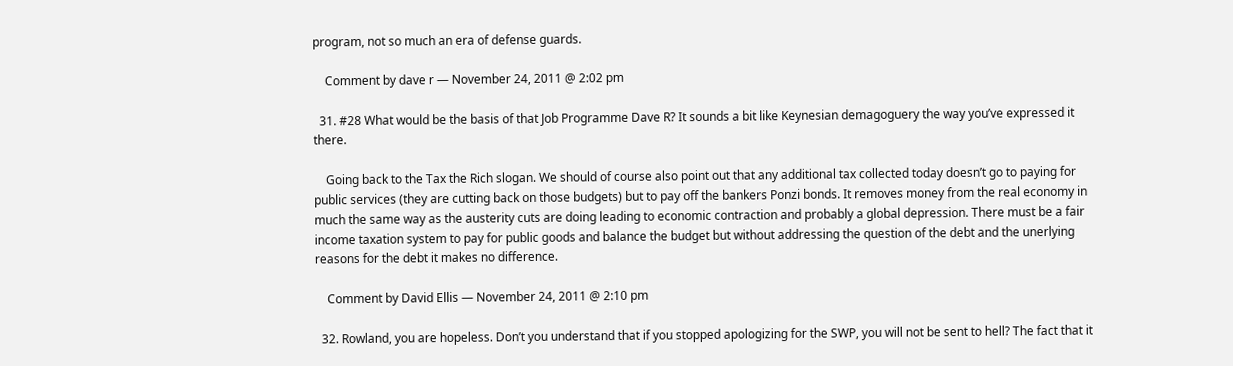program, not so much an era of defense guards.

    Comment by dave r — November 24, 2011 @ 2:02 pm

  31. #28 What would be the basis of that Job Programme Dave R? It sounds a bit like Keynesian demagoguery the way you’ve expressed it there.

    Going back to the Tax the Rich slogan. We should of course also point out that any additional tax collected today doesn’t go to paying for public services (they are cutting back on those budgets) but to pay off the bankers Ponzi bonds. It removes money from the real economy in much the same way as the austerity cuts are doing leading to economic contraction and probably a global depression. There must be a fair income taxation system to pay for public goods and balance the budget but without addressing the question of the debt and the unerlying reasons for the debt it makes no difference.

    Comment by David Ellis — November 24, 2011 @ 2:10 pm

  32. Rowland, you are hopeless. Don’t you understand that if you stopped apologizing for the SWP, you will not be sent to hell? The fact that it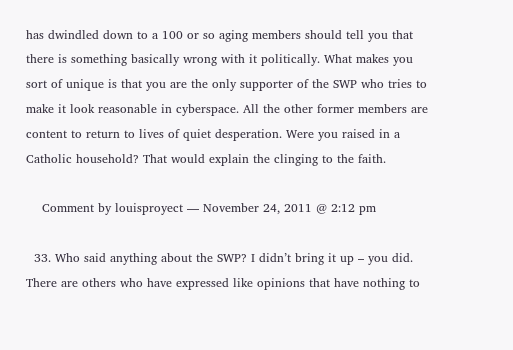has dwindled down to a 100 or so aging members should tell you that there is something basically wrong with it politically. What makes you sort of unique is that you are the only supporter of the SWP who tries to make it look reasonable in cyberspace. All the other former members are content to return to lives of quiet desperation. Were you raised in a Catholic household? That would explain the clinging to the faith.

    Comment by louisproyect — November 24, 2011 @ 2:12 pm

  33. Who said anything about the SWP? I didn’t bring it up – you did. There are others who have expressed like opinions that have nothing to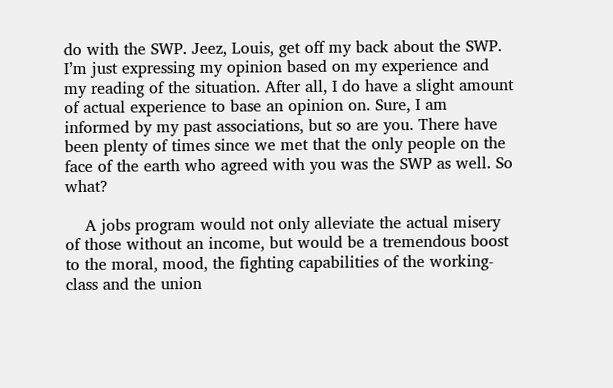do with the SWP. Jeez, Louis, get off my back about the SWP. I’m just expressing my opinion based on my experience and my reading of the situation. After all, I do have a slight amount of actual experience to base an opinion on. Sure, I am informed by my past associations, but so are you. There have been plenty of times since we met that the only people on the face of the earth who agreed with you was the SWP as well. So what?

    A jobs program would not only alleviate the actual misery of those without an income, but would be a tremendous boost to the moral, mood, the fighting capabilities of the working-class and the union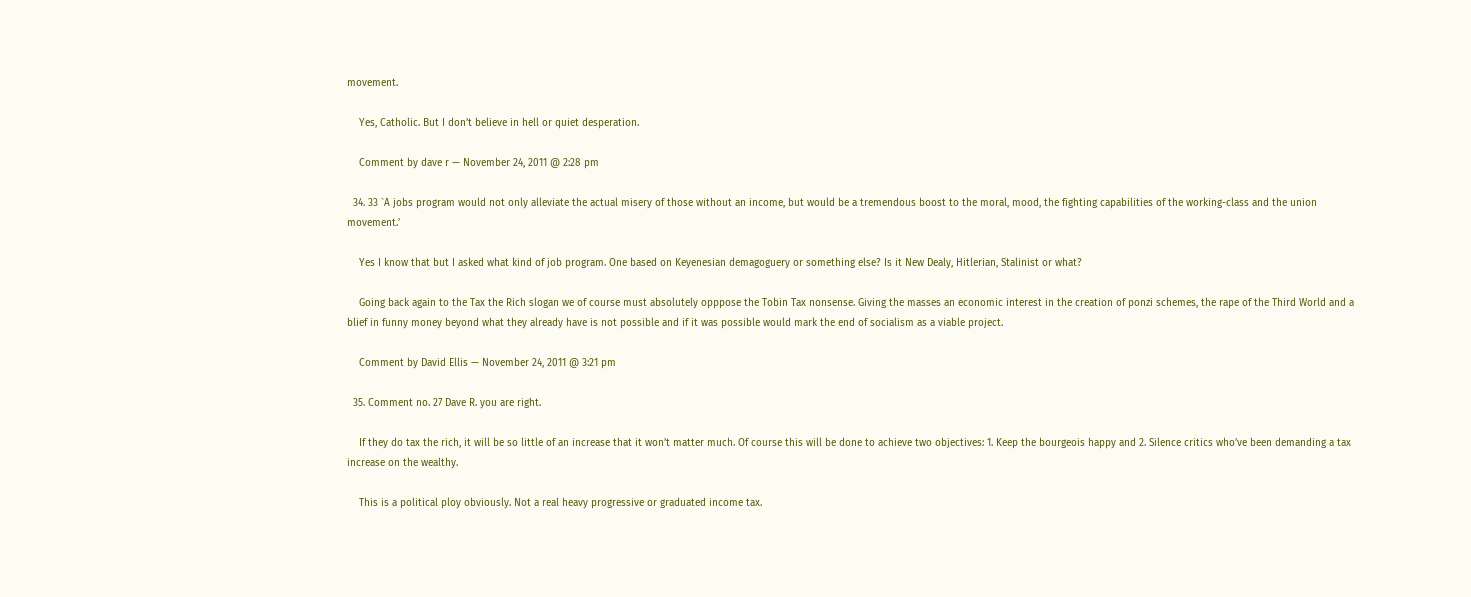movement.

    Yes, Catholic. But I don’t believe in hell or quiet desperation.

    Comment by dave r — November 24, 2011 @ 2:28 pm

  34. 33 `A jobs program would not only alleviate the actual misery of those without an income, but would be a tremendous boost to the moral, mood, the fighting capabilities of the working-class and the union movement.’

    Yes I know that but I asked what kind of job program. One based on Keyenesian demagoguery or something else? Is it New Dealy, Hitlerian, Stalinist or what?

    Going back again to the Tax the Rich slogan we of course must absolutely opppose the Tobin Tax nonsense. Giving the masses an economic interest in the creation of ponzi schemes, the rape of the Third World and a blief in funny money beyond what they already have is not possible and if it was possible would mark the end of socialism as a viable project.

    Comment by David Ellis — November 24, 2011 @ 3:21 pm

  35. Comment no. 27 Dave R. you are right.

    If they do tax the rich, it will be so little of an increase that it won’t matter much. Of course this will be done to achieve two objectives: 1. Keep the bourgeois happy and 2. Silence critics who’ve been demanding a tax increase on the wealthy.

    This is a political ploy obviously. Not a real heavy progressive or graduated income tax.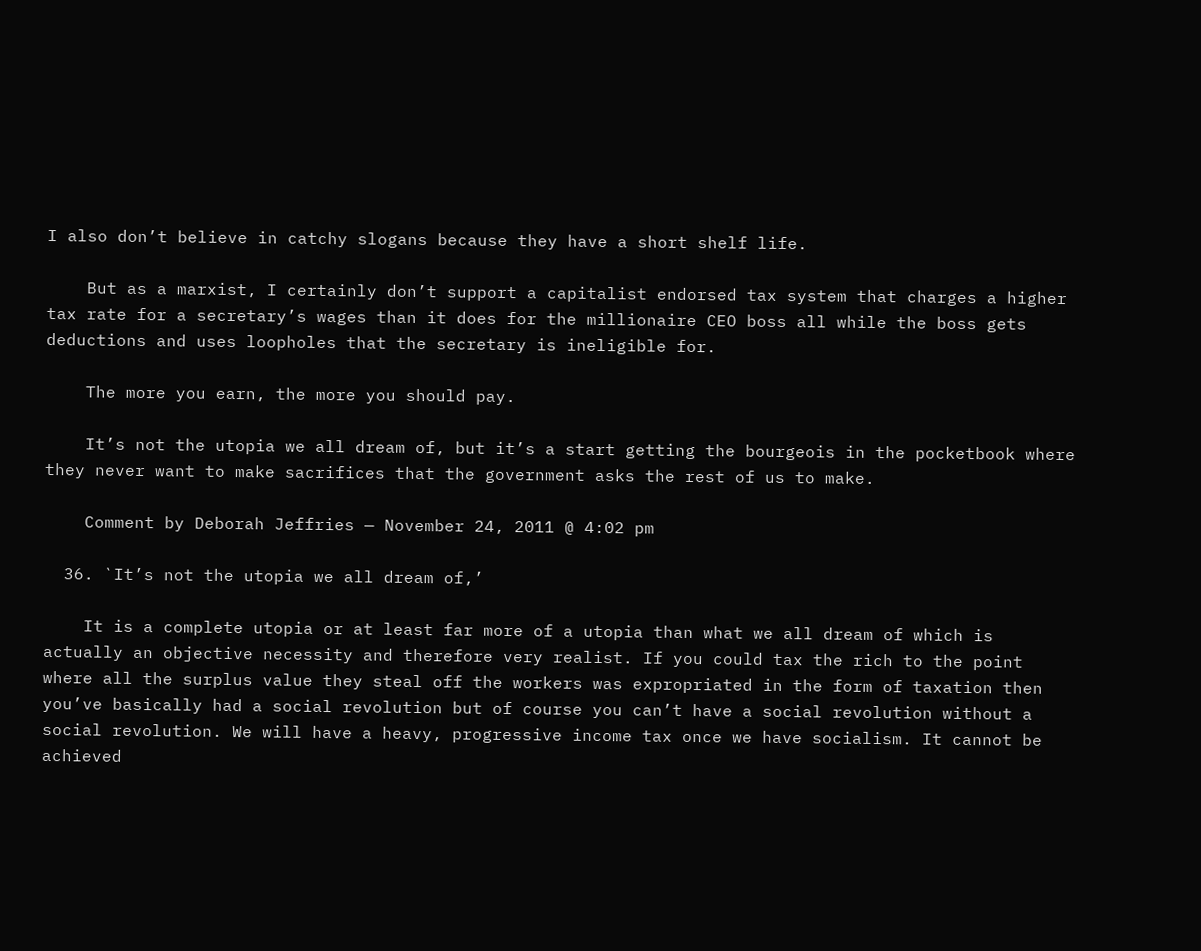I also don’t believe in catchy slogans because they have a short shelf life.

    But as a marxist, I certainly don’t support a capitalist endorsed tax system that charges a higher tax rate for a secretary’s wages than it does for the millionaire CEO boss all while the boss gets deductions and uses loopholes that the secretary is ineligible for.

    The more you earn, the more you should pay.

    It’s not the utopia we all dream of, but it’s a start getting the bourgeois in the pocketbook where they never want to make sacrifices that the government asks the rest of us to make.

    Comment by Deborah Jeffries — November 24, 2011 @ 4:02 pm

  36. `It’s not the utopia we all dream of,’

    It is a complete utopia or at least far more of a utopia than what we all dream of which is actually an objective necessity and therefore very realist. If you could tax the rich to the point where all the surplus value they steal off the workers was expropriated in the form of taxation then you’ve basically had a social revolution but of course you can’t have a social revolution without a social revolution. We will have a heavy, progressive income tax once we have socialism. It cannot be achieved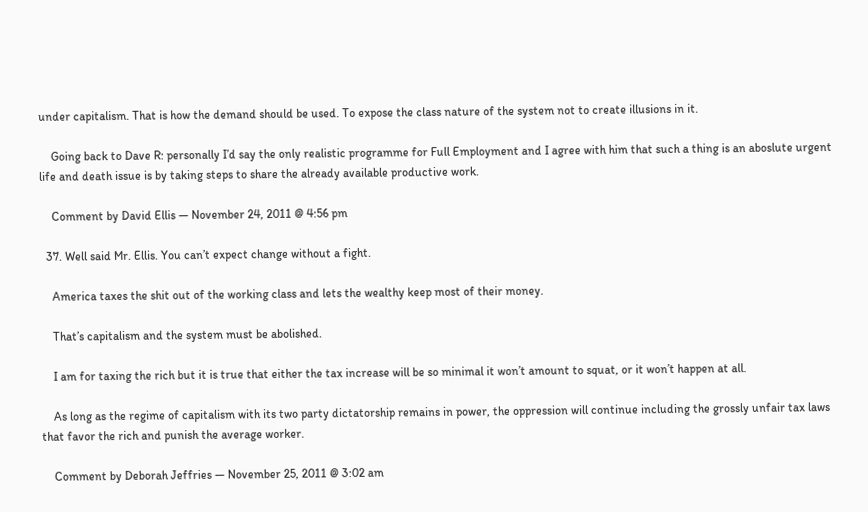under capitalism. That is how the demand should be used. To expose the class nature of the system not to create illusions in it.

    Going back to Dave R: personally I’d say the only realistic programme for Full Employment and I agree with him that such a thing is an aboslute urgent life and death issue is by taking steps to share the already available productive work.

    Comment by David Ellis — November 24, 2011 @ 4:56 pm

  37. Well said Mr. Ellis. You can’t expect change without a fight.

    America taxes the shit out of the working class and lets the wealthy keep most of their money.

    That’s capitalism and the system must be abolished.

    I am for taxing the rich but it is true that either the tax increase will be so minimal it won’t amount to squat, or it won’t happen at all.

    As long as the regime of capitalism with its two party dictatorship remains in power, the oppression will continue including the grossly unfair tax laws that favor the rich and punish the average worker.

    Comment by Deborah Jeffries — November 25, 2011 @ 3:02 am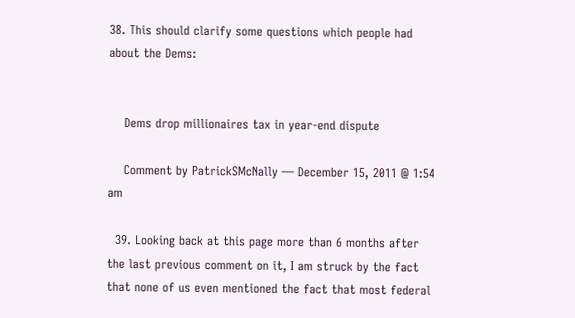38. This should clarify some questions which people had about the Dems:


    Dems drop millionaires tax in year-end dispute

    Comment by PatrickSMcNally — December 15, 2011 @ 1:54 am

  39. Looking back at this page more than 6 months after the last previous comment on it, I am struck by the fact that none of us even mentioned the fact that most federal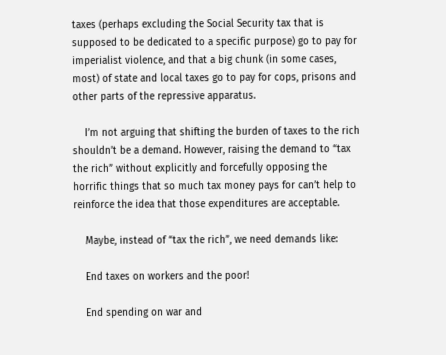taxes (perhaps excluding the Social Security tax that is supposed to be dedicated to a specific purpose) go to pay for imperialist violence, and that a big chunk (in some cases, most) of state and local taxes go to pay for cops, prisons and other parts of the repressive apparatus.

    I’m not arguing that shifting the burden of taxes to the rich shouldn’t be a demand. However, raising the demand to “tax the rich” without explicitly and forcefully opposing the horrific things that so much tax money pays for can’t help to reinforce the idea that those expenditures are acceptable.

    Maybe, instead of “tax the rich”, we need demands like:

    End taxes on workers and the poor!

    End spending on war and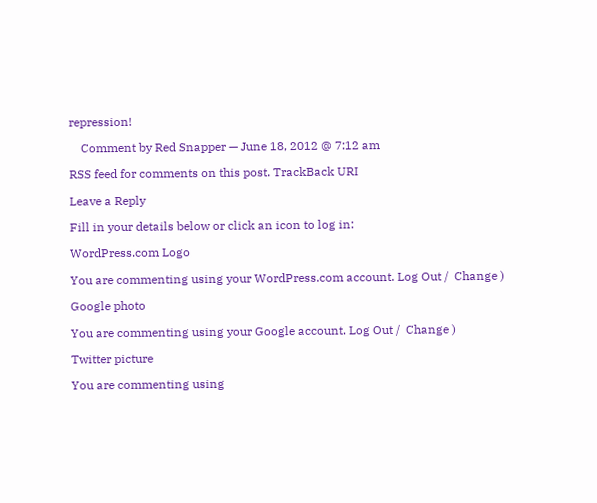repression!

    Comment by Red Snapper — June 18, 2012 @ 7:12 am

RSS feed for comments on this post. TrackBack URI

Leave a Reply

Fill in your details below or click an icon to log in:

WordPress.com Logo

You are commenting using your WordPress.com account. Log Out /  Change )

Google photo

You are commenting using your Google account. Log Out /  Change )

Twitter picture

You are commenting using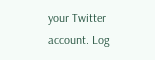your Twitter account. Log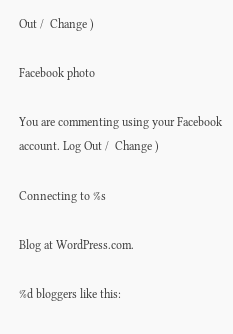Out /  Change )

Facebook photo

You are commenting using your Facebook account. Log Out /  Change )

Connecting to %s

Blog at WordPress.com.

%d bloggers like this: